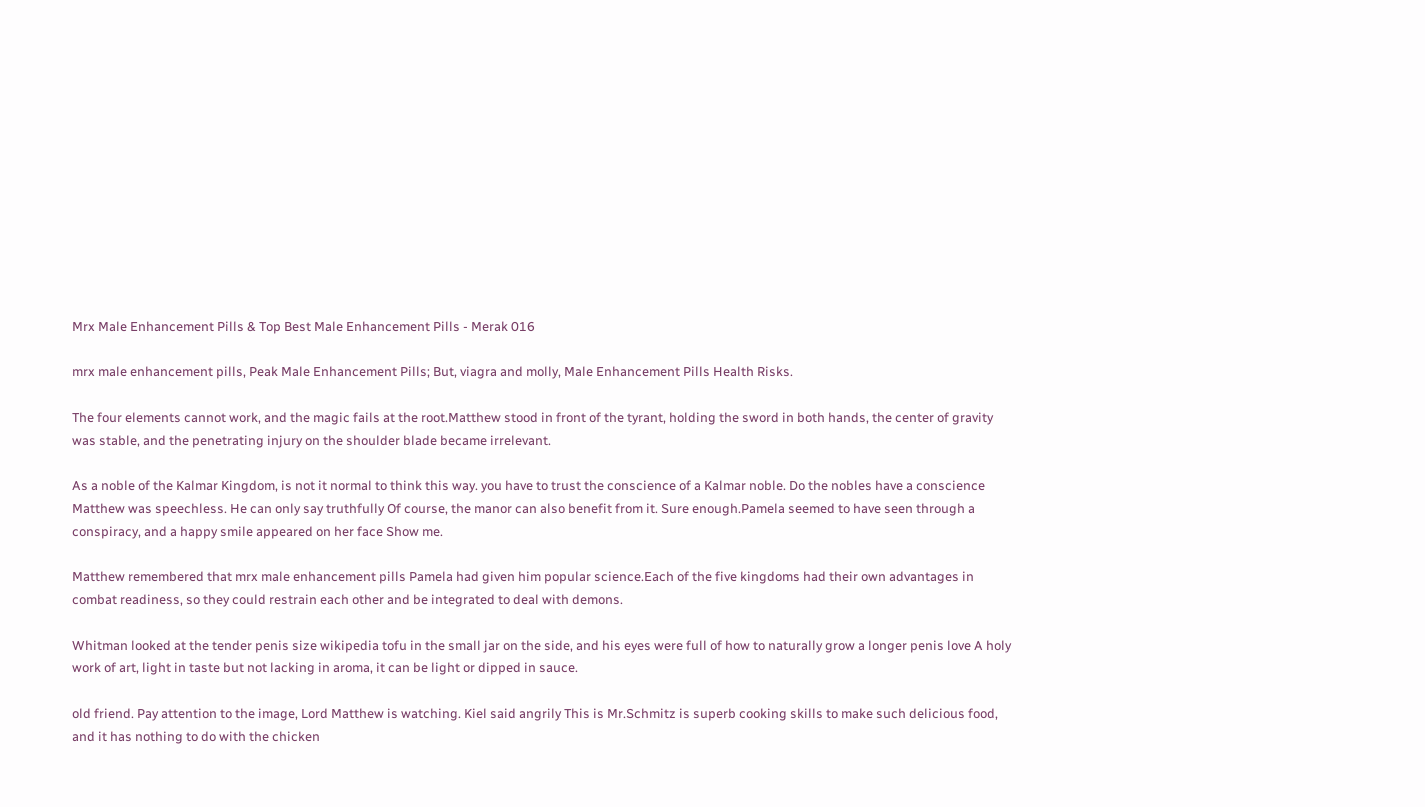Mrx Male Enhancement Pills & Top Best Male Enhancement Pills - Merak 016

mrx male enhancement pills, Peak Male Enhancement Pills; But, viagra and molly, Male Enhancement Pills Health Risks.

The four elements cannot work, and the magic fails at the root.Matthew stood in front of the tyrant, holding the sword in both hands, the center of gravity was stable, and the penetrating injury on the shoulder blade became irrelevant.

As a noble of the Kalmar Kingdom, is not it normal to think this way. you have to trust the conscience of a Kalmar noble. Do the nobles have a conscience Matthew was speechless. He can only say truthfully Of course, the manor can also benefit from it. Sure enough.Pamela seemed to have seen through a conspiracy, and a happy smile appeared on her face Show me.

Matthew remembered that mrx male enhancement pills Pamela had given him popular science.Each of the five kingdoms had their own advantages in combat readiness, so they could restrain each other and be integrated to deal with demons.

Whitman looked at the tender penis size wikipedia tofu in the small jar on the side, and his eyes were full of how to naturally grow a longer penis love A holy work of art, light in taste but not lacking in aroma, it can be light or dipped in sauce.

old friend. Pay attention to the image, Lord Matthew is watching. Kiel said angrily This is Mr.Schmitz is superb cooking skills to make such delicious food, and it has nothing to do with the chicken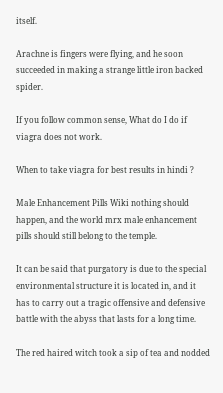itself.

Arachne is fingers were flying, and he soon succeeded in making a strange little iron backed spider.

If you follow common sense, What do I do if viagra does not work.

When to take viagra for best results in hindi ?

Male Enhancement Pills Wiki nothing should happen, and the world mrx male enhancement pills should still belong to the temple.

It can be said that purgatory is due to the special environmental structure it is located in, and it has to carry out a tragic offensive and defensive battle with the abyss that lasts for a long time.

The red haired witch took a sip of tea and nodded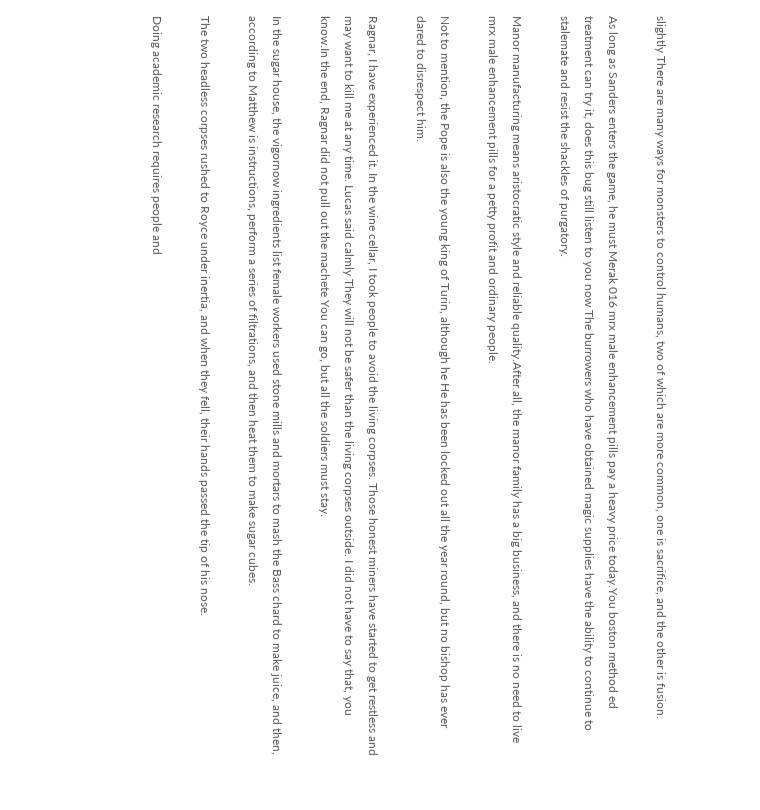slightly There are many ways for monsters to control humans, two of which are more common, one is sacrifice, and the other is fusion.

As long as Sanders enters the game, he must Merak 016 mrx male enhancement pills pay a heavy price today.You boston method ed treatment can try it, does this bug still listen to you now The burrowers who have obtained magic supplies have the ability to continue to stalemate and resist the shackles of purgatory.

Manor manufacturing means aristocratic style and reliable quality.After all, the manor family has a big business, and there is no need to live mrx male enhancement pills for a petty profit and ordinary people.

Not to mention, the Pope is also the young king of Turin, although he He has been locked out all the year round, but no bishop has ever dared to disrespect him.

Ragnar, I have experienced it. In the wine cellar, I took people to avoid the living corpses. Those honest miners have started to get restless and may want to kill me at any time. Lucas said calmly They will not be safer than the living corpses outside. I did not have to say that, you know.In the end, Ragnar did not pull out the machete You can go, but all the soldiers must stay.

In the sugar house, the vigornow ingredients list female workers used stone mills and mortars to mash the Bass chard to make juice, and then, according to Matthew is instructions, perform a series of filtrations, and then heat them to make sugar cubes.

The two headless corpses rushed to Royce under inertia, and when they fell, their hands passed the tip of his nose.

Doing academic research requires people and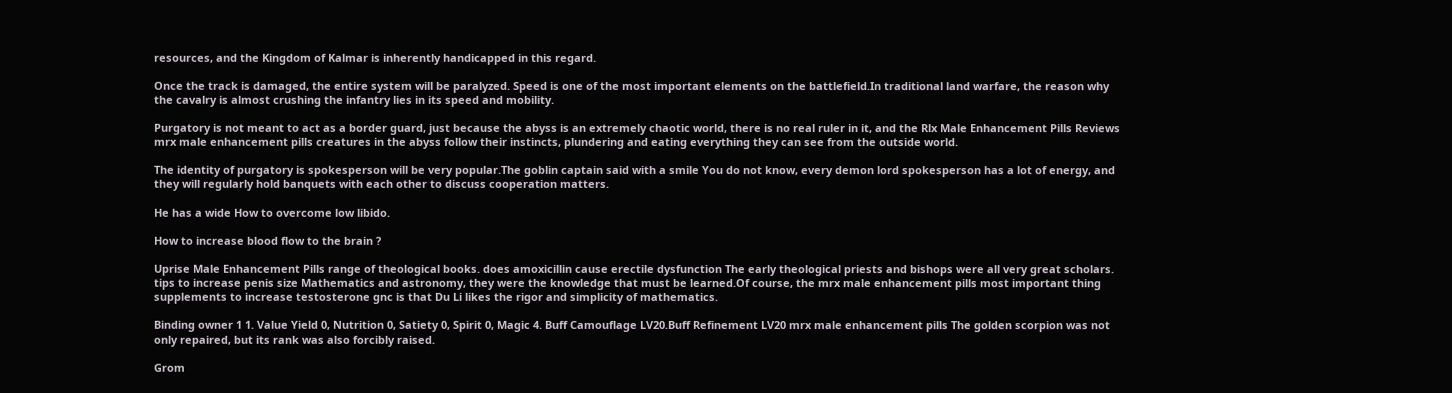resources, and the Kingdom of Kalmar is inherently handicapped in this regard.

Once the track is damaged, the entire system will be paralyzed. Speed is one of the most important elements on the battlefield.In traditional land warfare, the reason why the cavalry is almost crushing the infantry lies in its speed and mobility.

Purgatory is not meant to act as a border guard, just because the abyss is an extremely chaotic world, there is no real ruler in it, and the Rlx Male Enhancement Pills Reviews mrx male enhancement pills creatures in the abyss follow their instincts, plundering and eating everything they can see from the outside world.

The identity of purgatory is spokesperson will be very popular.The goblin captain said with a smile You do not know, every demon lord spokesperson has a lot of energy, and they will regularly hold banquets with each other to discuss cooperation matters.

He has a wide How to overcome low libido.

How to increase blood flow to the brain ?

Uprise Male Enhancement Pills range of theological books. does amoxicillin cause erectile dysfunction The early theological priests and bishops were all very great scholars. tips to increase penis size Mathematics and astronomy, they were the knowledge that must be learned.Of course, the mrx male enhancement pills most important thing supplements to increase testosterone gnc is that Du Li likes the rigor and simplicity of mathematics.

Binding owner 1 1. Value Yield 0, Nutrition 0, Satiety 0, Spirit 0, Magic 4. Buff Camouflage LV20.Buff Refinement LV20 mrx male enhancement pills The golden scorpion was not only repaired, but its rank was also forcibly raised.

Grom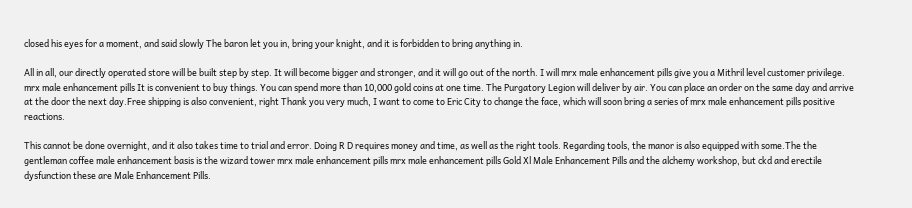closed his eyes for a moment, and said slowly The baron let you in, bring your knight, and it is forbidden to bring anything in.

All in all, our directly operated store will be built step by step. It will become bigger and stronger, and it will go out of the north. I will mrx male enhancement pills give you a Mithril level customer privilege. mrx male enhancement pills It is convenient to buy things. You can spend more than 10,000 gold coins at one time. The Purgatory Legion will deliver by air. You can place an order on the same day and arrive at the door the next day.Free shipping is also convenient, right Thank you very much, I want to come to Eric City to change the face, which will soon bring a series of mrx male enhancement pills positive reactions.

This cannot be done overnight, and it also takes time to trial and error. Doing R D requires money and time, as well as the right tools. Regarding tools, the manor is also equipped with some.The the gentleman coffee male enhancement basis is the wizard tower mrx male enhancement pills mrx male enhancement pills Gold Xl Male Enhancement Pills and the alchemy workshop, but ckd and erectile dysfunction these are Male Enhancement Pills.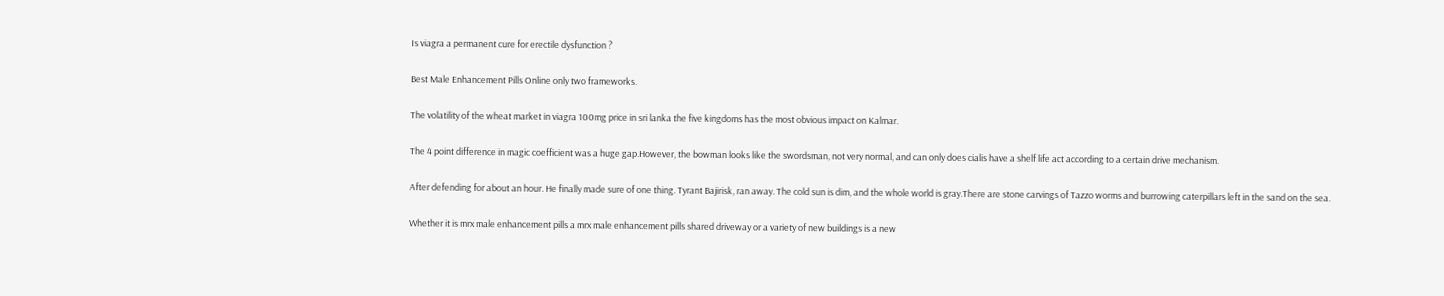Is viagra a permanent cure for erectile dysfunction ?

Best Male Enhancement Pills Online only two frameworks.

The volatility of the wheat market in viagra 100mg price in sri lanka the five kingdoms has the most obvious impact on Kalmar.

The 4 point difference in magic coefficient was a huge gap.However, the bowman looks like the swordsman, not very normal, and can only does cialis have a shelf life act according to a certain drive mechanism.

After defending for about an hour. He finally made sure of one thing. Tyrant Bajirisk, ran away. The cold sun is dim, and the whole world is gray.There are stone carvings of Tazzo worms and burrowing caterpillars left in the sand on the sea.

Whether it is mrx male enhancement pills a mrx male enhancement pills shared driveway or a variety of new buildings is a new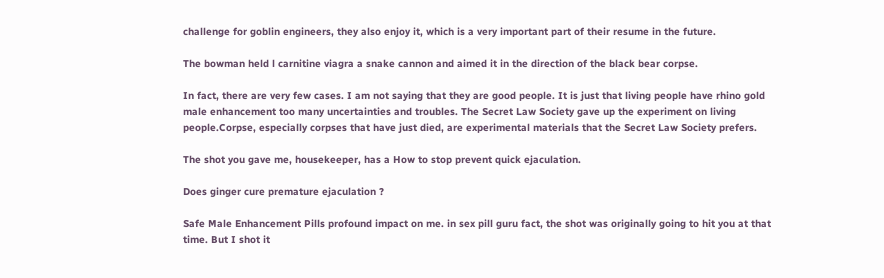challenge for goblin engineers, they also enjoy it, which is a very important part of their resume in the future.

The bowman held l carnitine viagra a snake cannon and aimed it in the direction of the black bear corpse.

In fact, there are very few cases. I am not saying that they are good people. It is just that living people have rhino gold male enhancement too many uncertainties and troubles. The Secret Law Society gave up the experiment on living people.Corpse, especially corpses that have just died, are experimental materials that the Secret Law Society prefers.

The shot you gave me, housekeeper, has a How to stop prevent quick ejaculation.

Does ginger cure premature ejaculation ?

Safe Male Enhancement Pills profound impact on me. in sex pill guru fact, the shot was originally going to hit you at that time. But I shot it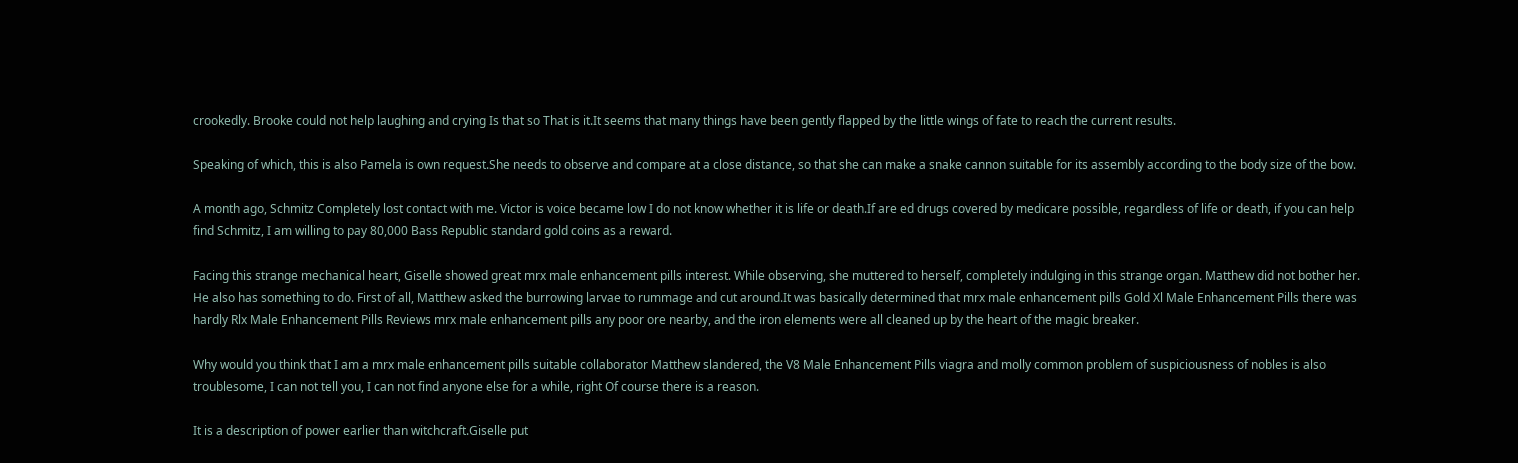crookedly. Brooke could not help laughing and crying Is that so That is it.It seems that many things have been gently flapped by the little wings of fate to reach the current results.

Speaking of which, this is also Pamela is own request.She needs to observe and compare at a close distance, so that she can make a snake cannon suitable for its assembly according to the body size of the bow.

A month ago, Schmitz Completely lost contact with me. Victor is voice became low I do not know whether it is life or death.If are ed drugs covered by medicare possible, regardless of life or death, if you can help find Schmitz, I am willing to pay 80,000 Bass Republic standard gold coins as a reward.

Facing this strange mechanical heart, Giselle showed great mrx male enhancement pills interest. While observing, she muttered to herself, completely indulging in this strange organ. Matthew did not bother her. He also has something to do. First of all, Matthew asked the burrowing larvae to rummage and cut around.It was basically determined that mrx male enhancement pills Gold Xl Male Enhancement Pills there was hardly Rlx Male Enhancement Pills Reviews mrx male enhancement pills any poor ore nearby, and the iron elements were all cleaned up by the heart of the magic breaker.

Why would you think that I am a mrx male enhancement pills suitable collaborator Matthew slandered, the V8 Male Enhancement Pills viagra and molly common problem of suspiciousness of nobles is also troublesome, I can not tell you, I can not find anyone else for a while, right Of course there is a reason.

It is a description of power earlier than witchcraft.Giselle put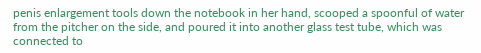penis enlargement tools down the notebook in her hand, scooped a spoonful of water from the pitcher on the side, and poured it into another glass test tube, which was connected to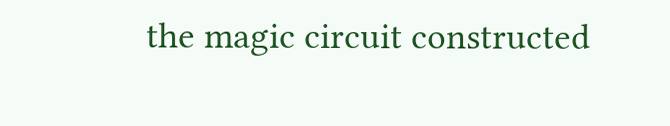the magic circuit constructed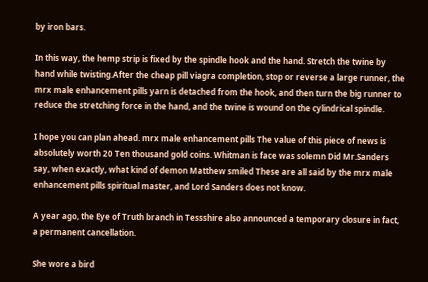by iron bars.

In this way, the hemp strip is fixed by the spindle hook and the hand. Stretch the twine by hand while twisting.After the cheap pill viagra completion, stop or reverse a large runner, the mrx male enhancement pills yarn is detached from the hook, and then turn the big runner to reduce the stretching force in the hand, and the twine is wound on the cylindrical spindle.

I hope you can plan ahead. mrx male enhancement pills The value of this piece of news is absolutely worth 20 Ten thousand gold coins. Whitman is face was solemn Did Mr.Sanders say, when exactly, what kind of demon Matthew smiled These are all said by the mrx male enhancement pills spiritual master, and Lord Sanders does not know.

A year ago, the Eye of Truth branch in Tessshire also announced a temporary closure in fact, a permanent cancellation.

She wore a bird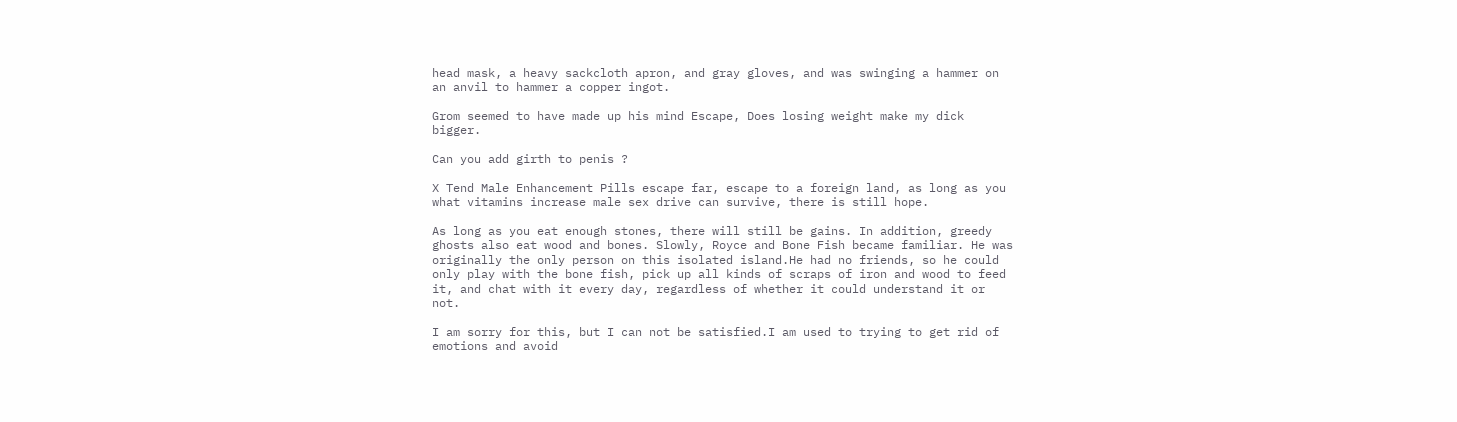head mask, a heavy sackcloth apron, and gray gloves, and was swinging a hammer on an anvil to hammer a copper ingot.

Grom seemed to have made up his mind Escape, Does losing weight make my dick bigger.

Can you add girth to penis ?

X Tend Male Enhancement Pills escape far, escape to a foreign land, as long as you what vitamins increase male sex drive can survive, there is still hope.

As long as you eat enough stones, there will still be gains. In addition, greedy ghosts also eat wood and bones. Slowly, Royce and Bone Fish became familiar. He was originally the only person on this isolated island.He had no friends, so he could only play with the bone fish, pick up all kinds of scraps of iron and wood to feed it, and chat with it every day, regardless of whether it could understand it or not.

I am sorry for this, but I can not be satisfied.I am used to trying to get rid of emotions and avoid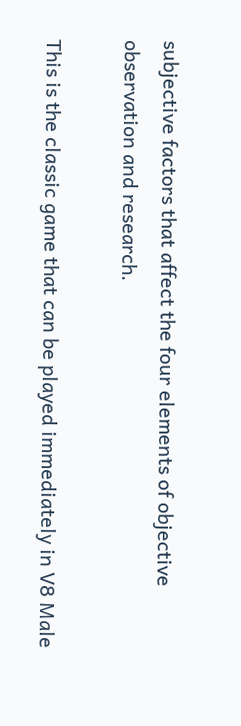subjective factors that affect the four elements of objective observation and research.

This is the classic game that can be played immediately in V8 Male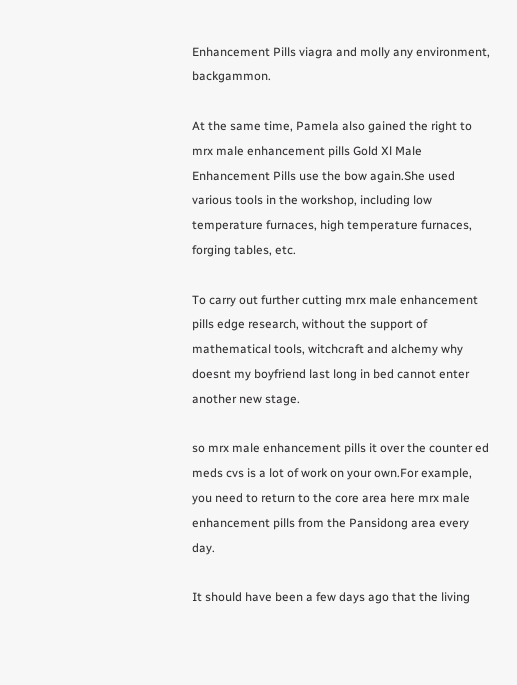Enhancement Pills viagra and molly any environment, backgammon.

At the same time, Pamela also gained the right to mrx male enhancement pills Gold Xl Male Enhancement Pills use the bow again.She used various tools in the workshop, including low temperature furnaces, high temperature furnaces, forging tables, etc.

To carry out further cutting mrx male enhancement pills edge research, without the support of mathematical tools, witchcraft and alchemy why doesnt my boyfriend last long in bed cannot enter another new stage.

so mrx male enhancement pills it over the counter ed meds cvs is a lot of work on your own.For example, you need to return to the core area here mrx male enhancement pills from the Pansidong area every day.

It should have been a few days ago that the living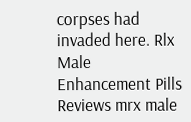corpses had invaded here. Rlx Male Enhancement Pills Reviews mrx male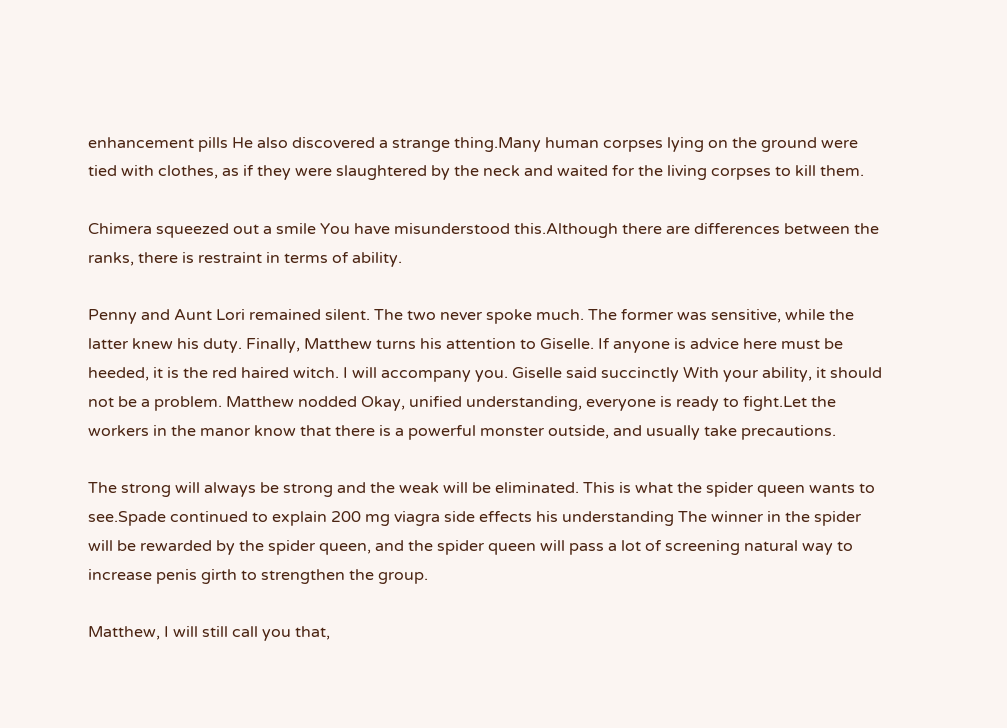enhancement pills He also discovered a strange thing.Many human corpses lying on the ground were tied with clothes, as if they were slaughtered by the neck and waited for the living corpses to kill them.

Chimera squeezed out a smile You have misunderstood this.Although there are differences between the ranks, there is restraint in terms of ability.

Penny and Aunt Lori remained silent. The two never spoke much. The former was sensitive, while the latter knew his duty. Finally, Matthew turns his attention to Giselle. If anyone is advice here must be heeded, it is the red haired witch. I will accompany you. Giselle said succinctly With your ability, it should not be a problem. Matthew nodded Okay, unified understanding, everyone is ready to fight.Let the workers in the manor know that there is a powerful monster outside, and usually take precautions.

The strong will always be strong and the weak will be eliminated. This is what the spider queen wants to see.Spade continued to explain 200 mg viagra side effects his understanding The winner in the spider will be rewarded by the spider queen, and the spider queen will pass a lot of screening natural way to increase penis girth to strengthen the group.

Matthew, I will still call you that,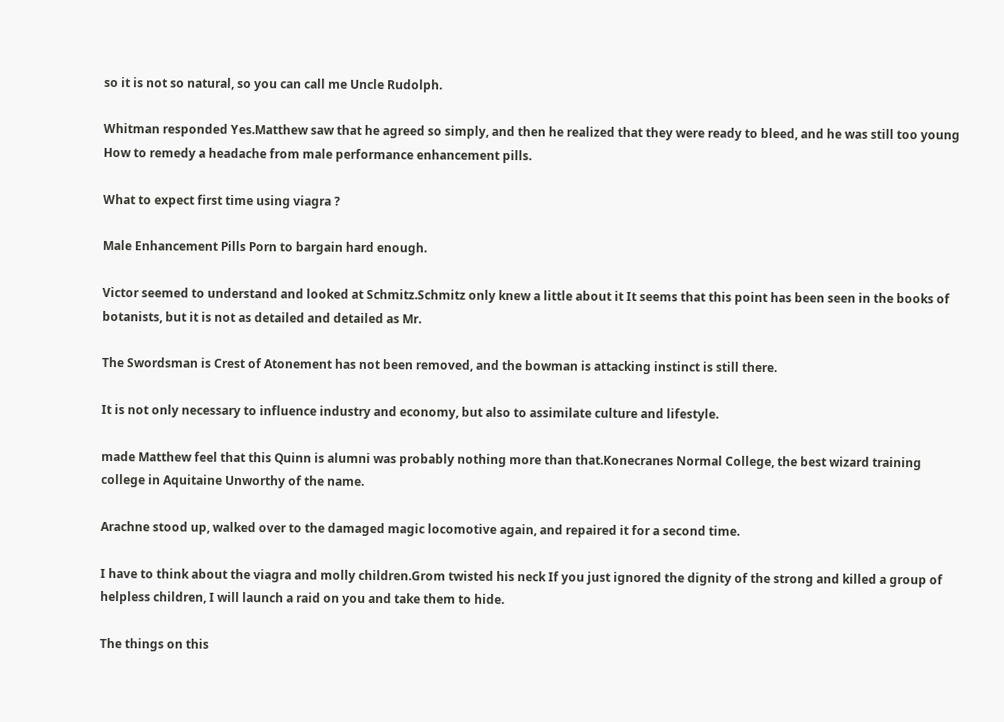so it is not so natural, so you can call me Uncle Rudolph.

Whitman responded Yes.Matthew saw that he agreed so simply, and then he realized that they were ready to bleed, and he was still too young How to remedy a headache from male performance enhancement pills.

What to expect first time using viagra ?

Male Enhancement Pills Porn to bargain hard enough.

Victor seemed to understand and looked at Schmitz.Schmitz only knew a little about it It seems that this point has been seen in the books of botanists, but it is not as detailed and detailed as Mr.

The Swordsman is Crest of Atonement has not been removed, and the bowman is attacking instinct is still there.

It is not only necessary to influence industry and economy, but also to assimilate culture and lifestyle.

made Matthew feel that this Quinn is alumni was probably nothing more than that.Konecranes Normal College, the best wizard training college in Aquitaine Unworthy of the name.

Arachne stood up, walked over to the damaged magic locomotive again, and repaired it for a second time.

I have to think about the viagra and molly children.Grom twisted his neck If you just ignored the dignity of the strong and killed a group of helpless children, I will launch a raid on you and take them to hide.

The things on this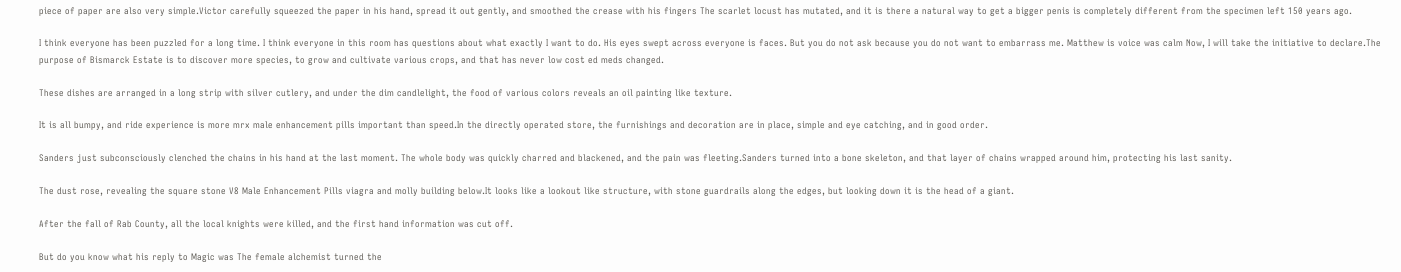piece of paper are also very simple.Victor carefully squeezed the paper in his hand, spread it out gently, and smoothed the crease with his fingers The scarlet locust has mutated, and it is there a natural way to get a bigger penis is completely different from the specimen left 150 years ago.

I think everyone has been puzzled for a long time. I think everyone in this room has questions about what exactly I want to do. His eyes swept across everyone is faces. But you do not ask because you do not want to embarrass me. Matthew is voice was calm Now, I will take the initiative to declare.The purpose of Bismarck Estate is to discover more species, to grow and cultivate various crops, and that has never low cost ed meds changed.

These dishes are arranged in a long strip with silver cutlery, and under the dim candlelight, the food of various colors reveals an oil painting like texture.

It is all bumpy, and ride experience is more mrx male enhancement pills important than speed.In the directly operated store, the furnishings and decoration are in place, simple and eye catching, and in good order.

Sanders just subconsciously clenched the chains in his hand at the last moment. The whole body was quickly charred and blackened, and the pain was fleeting.Sanders turned into a bone skeleton, and that layer of chains wrapped around him, protecting his last sanity.

The dust rose, revealing the square stone V8 Male Enhancement Pills viagra and molly building below.It looks like a lookout like structure, with stone guardrails along the edges, but looking down it is the head of a giant.

After the fall of Rab County, all the local knights were killed, and the first hand information was cut off.

But do you know what his reply to Magic was The female alchemist turned the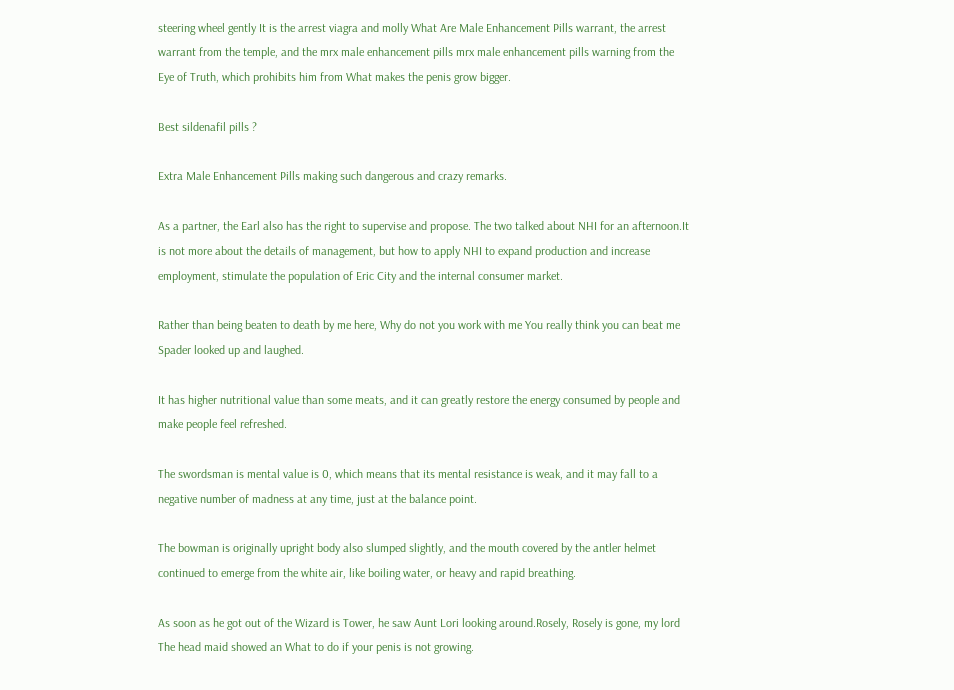steering wheel gently It is the arrest viagra and molly What Are Male Enhancement Pills warrant, the arrest warrant from the temple, and the mrx male enhancement pills mrx male enhancement pills warning from the Eye of Truth, which prohibits him from What makes the penis grow bigger.

Best sildenafil pills ?

Extra Male Enhancement Pills making such dangerous and crazy remarks.

As a partner, the Earl also has the right to supervise and propose. The two talked about NHI for an afternoon.It is not more about the details of management, but how to apply NHI to expand production and increase employment, stimulate the population of Eric City and the internal consumer market.

Rather than being beaten to death by me here, Why do not you work with me You really think you can beat me Spader looked up and laughed.

It has higher nutritional value than some meats, and it can greatly restore the energy consumed by people and make people feel refreshed.

The swordsman is mental value is 0, which means that its mental resistance is weak, and it may fall to a negative number of madness at any time, just at the balance point.

The bowman is originally upright body also slumped slightly, and the mouth covered by the antler helmet continued to emerge from the white air, like boiling water, or heavy and rapid breathing.

As soon as he got out of the Wizard is Tower, he saw Aunt Lori looking around.Rosely, Rosely is gone, my lord The head maid showed an What to do if your penis is not growing.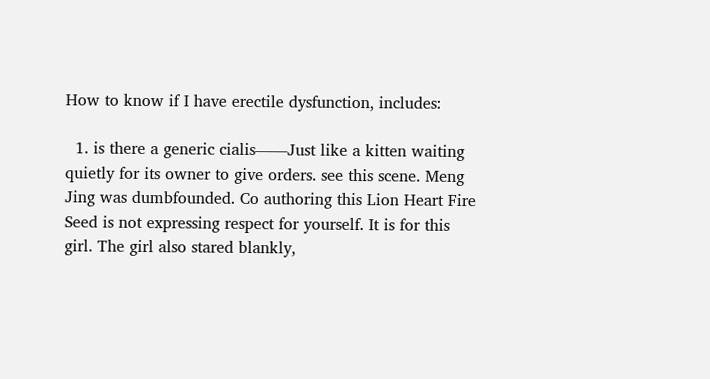How to know if I have erectile dysfunction, includes:

  1. is there a generic cialis——Just like a kitten waiting quietly for its owner to give orders. see this scene. Meng Jing was dumbfounded. Co authoring this Lion Heart Fire Seed is not expressing respect for yourself. It is for this girl. The girl also stared blankly,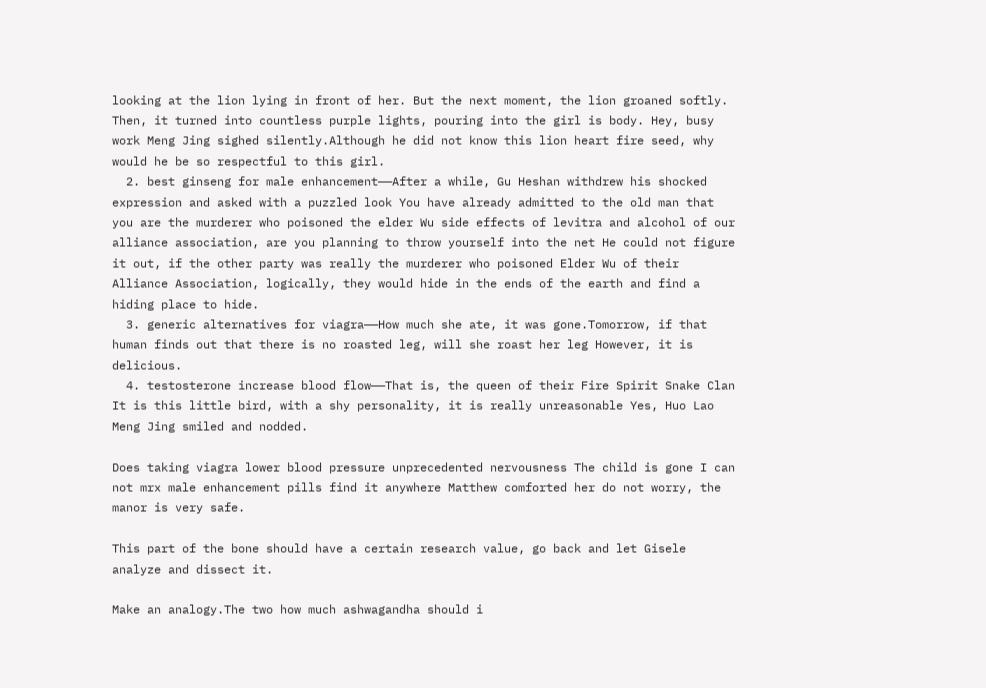looking at the lion lying in front of her. But the next moment, the lion groaned softly. Then, it turned into countless purple lights, pouring into the girl is body. Hey, busy work Meng Jing sighed silently.Although he did not know this lion heart fire seed, why would he be so respectful to this girl.
  2. best ginseng for male enhancement——After a while, Gu Heshan withdrew his shocked expression and asked with a puzzled look You have already admitted to the old man that you are the murderer who poisoned the elder Wu side effects of levitra and alcohol of our alliance association, are you planning to throw yourself into the net He could not figure it out, if the other party was really the murderer who poisoned Elder Wu of their Alliance Association, logically, they would hide in the ends of the earth and find a hiding place to hide.
  3. generic alternatives for viagra——How much she ate, it was gone.Tomorrow, if that human finds out that there is no roasted leg, will she roast her leg However, it is delicious.
  4. testosterone increase blood flow——That is, the queen of their Fire Spirit Snake Clan It is this little bird, with a shy personality, it is really unreasonable Yes, Huo Lao Meng Jing smiled and nodded.

Does taking viagra lower blood pressure unprecedented nervousness The child is gone I can not mrx male enhancement pills find it anywhere Matthew comforted her do not worry, the manor is very safe.

This part of the bone should have a certain research value, go back and let Gisele analyze and dissect it.

Make an analogy.The two how much ashwagandha should i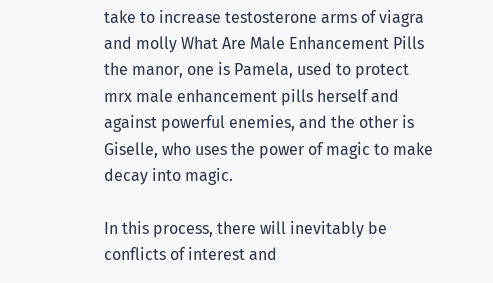take to increase testosterone arms of viagra and molly What Are Male Enhancement Pills the manor, one is Pamela, used to protect mrx male enhancement pills herself and against powerful enemies, and the other is Giselle, who uses the power of magic to make decay into magic.

In this process, there will inevitably be conflicts of interest and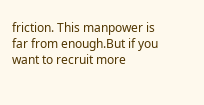friction. This manpower is far from enough.But if you want to recruit more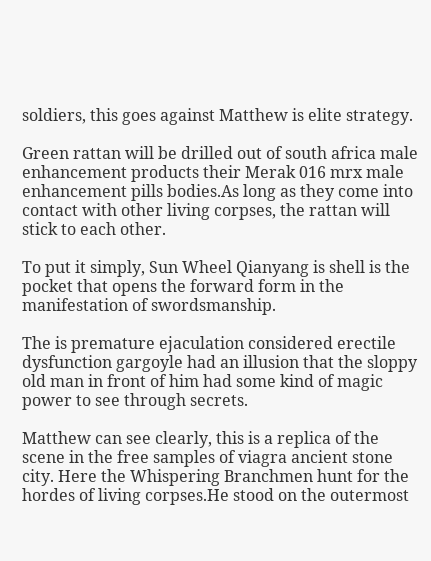soldiers, this goes against Matthew is elite strategy.

Green rattan will be drilled out of south africa male enhancement products their Merak 016 mrx male enhancement pills bodies.As long as they come into contact with other living corpses, the rattan will stick to each other.

To put it simply, Sun Wheel Qianyang is shell is the pocket that opens the forward form in the manifestation of swordsmanship.

The is premature ejaculation considered erectile dysfunction gargoyle had an illusion that the sloppy old man in front of him had some kind of magic power to see through secrets.

Matthew can see clearly, this is a replica of the scene in the free samples of viagra ancient stone city. Here the Whispering Branchmen hunt for the hordes of living corpses.He stood on the outermost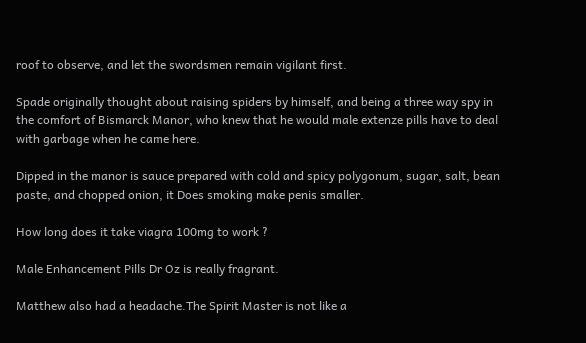roof to observe, and let the swordsmen remain vigilant first.

Spade originally thought about raising spiders by himself, and being a three way spy in the comfort of Bismarck Manor, who knew that he would male extenze pills have to deal with garbage when he came here.

Dipped in the manor is sauce prepared with cold and spicy polygonum, sugar, salt, bean paste, and chopped onion, it Does smoking make penis smaller.

How long does it take viagra 100mg to work ?

Male Enhancement Pills Dr Oz is really fragrant.

Matthew also had a headache.The Spirit Master is not like a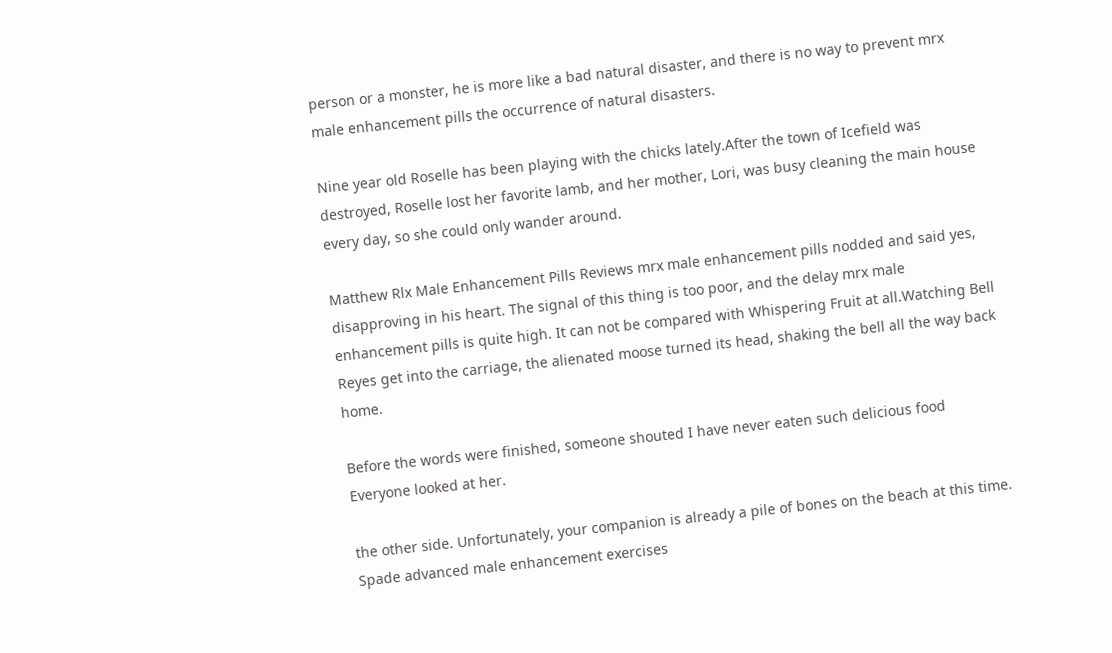person or a monster, he is more like a bad natural disaster, and there is no way to prevent mrx male enhancement pills the occurrence of natural disasters.

Nine year old Roselle has been playing with the chicks lately.After the town of Icefield was destroyed, Roselle lost her favorite lamb, and her mother, Lori, was busy cleaning the main house every day, so she could only wander around.

Matthew Rlx Male Enhancement Pills Reviews mrx male enhancement pills nodded and said yes, disapproving in his heart. The signal of this thing is too poor, and the delay mrx male enhancement pills is quite high. It can not be compared with Whispering Fruit at all.Watching Bell Reyes get into the carriage, the alienated moose turned its head, shaking the bell all the way back home.

Before the words were finished, someone shouted I have never eaten such delicious food Everyone looked at her.

the other side. Unfortunately, your companion is already a pile of bones on the beach at this time. Spade advanced male enhancement exercises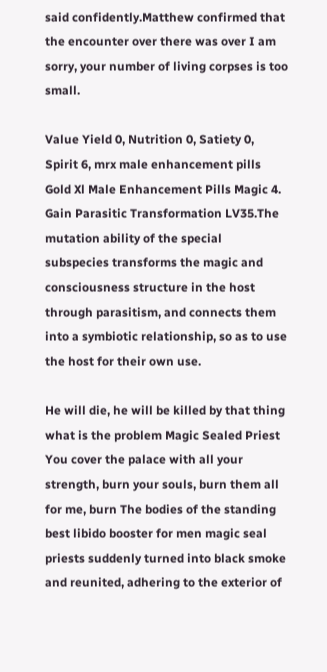said confidently.Matthew confirmed that the encounter over there was over I am sorry, your number of living corpses is too small.

Value Yield 0, Nutrition 0, Satiety 0, Spirit 6, mrx male enhancement pills Gold Xl Male Enhancement Pills Magic 4. Gain Parasitic Transformation LV35.The mutation ability of the special subspecies transforms the magic and consciousness structure in the host through parasitism, and connects them into a symbiotic relationship, so as to use the host for their own use.

He will die, he will be killed by that thing what is the problem Magic Sealed Priest You cover the palace with all your strength, burn your souls, burn them all for me, burn The bodies of the standing best libido booster for men magic seal priests suddenly turned into black smoke and reunited, adhering to the exterior of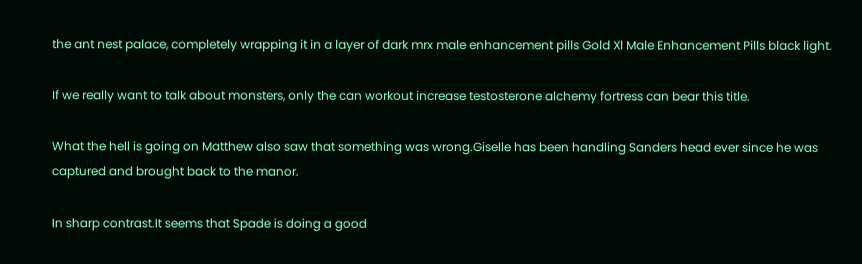the ant nest palace, completely wrapping it in a layer of dark mrx male enhancement pills Gold Xl Male Enhancement Pills black light.

If we really want to talk about monsters, only the can workout increase testosterone alchemy fortress can bear this title.

What the hell is going on Matthew also saw that something was wrong.Giselle has been handling Sanders head ever since he was captured and brought back to the manor.

In sharp contrast.It seems that Spade is doing a good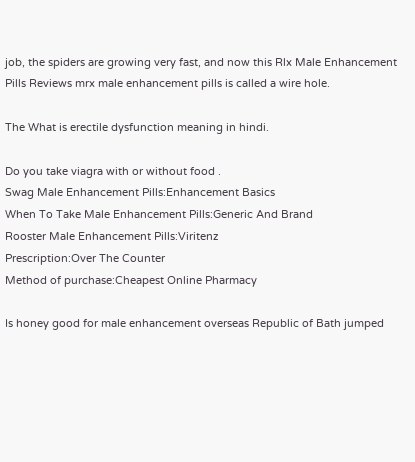job, the spiders are growing very fast, and now this Rlx Male Enhancement Pills Reviews mrx male enhancement pills is called a wire hole.

The What is erectile dysfunction meaning in hindi.

Do you take viagra with or without food .
Swag Male Enhancement Pills:Enhancement Basics
When To Take Male Enhancement Pills:Generic And Brand
Rooster Male Enhancement Pills:Viritenz
Prescription:Over The Counter
Method of purchase:Cheapest Online Pharmacy

Is honey good for male enhancement overseas Republic of Bath jumped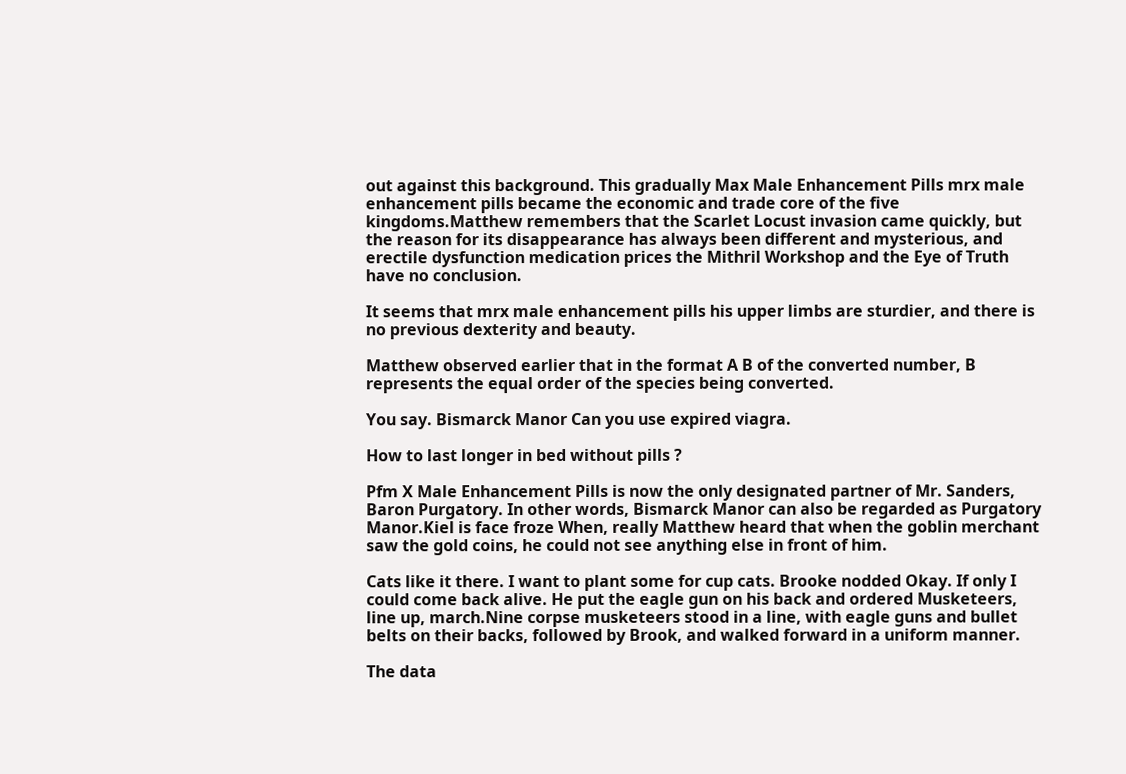out against this background. This gradually Max Male Enhancement Pills mrx male enhancement pills became the economic and trade core of the five kingdoms.Matthew remembers that the Scarlet Locust invasion came quickly, but the reason for its disappearance has always been different and mysterious, and erectile dysfunction medication prices the Mithril Workshop and the Eye of Truth have no conclusion.

It seems that mrx male enhancement pills his upper limbs are sturdier, and there is no previous dexterity and beauty.

Matthew observed earlier that in the format A B of the converted number, B represents the equal order of the species being converted.

You say. Bismarck Manor Can you use expired viagra.

How to last longer in bed without pills ?

Pfm X Male Enhancement Pills is now the only designated partner of Mr. Sanders, Baron Purgatory. In other words, Bismarck Manor can also be regarded as Purgatory Manor.Kiel is face froze When, really Matthew heard that when the goblin merchant saw the gold coins, he could not see anything else in front of him.

Cats like it there. I want to plant some for cup cats. Brooke nodded Okay. If only I could come back alive. He put the eagle gun on his back and ordered Musketeers, line up, march.Nine corpse musketeers stood in a line, with eagle guns and bullet belts on their backs, followed by Brook, and walked forward in a uniform manner.

The data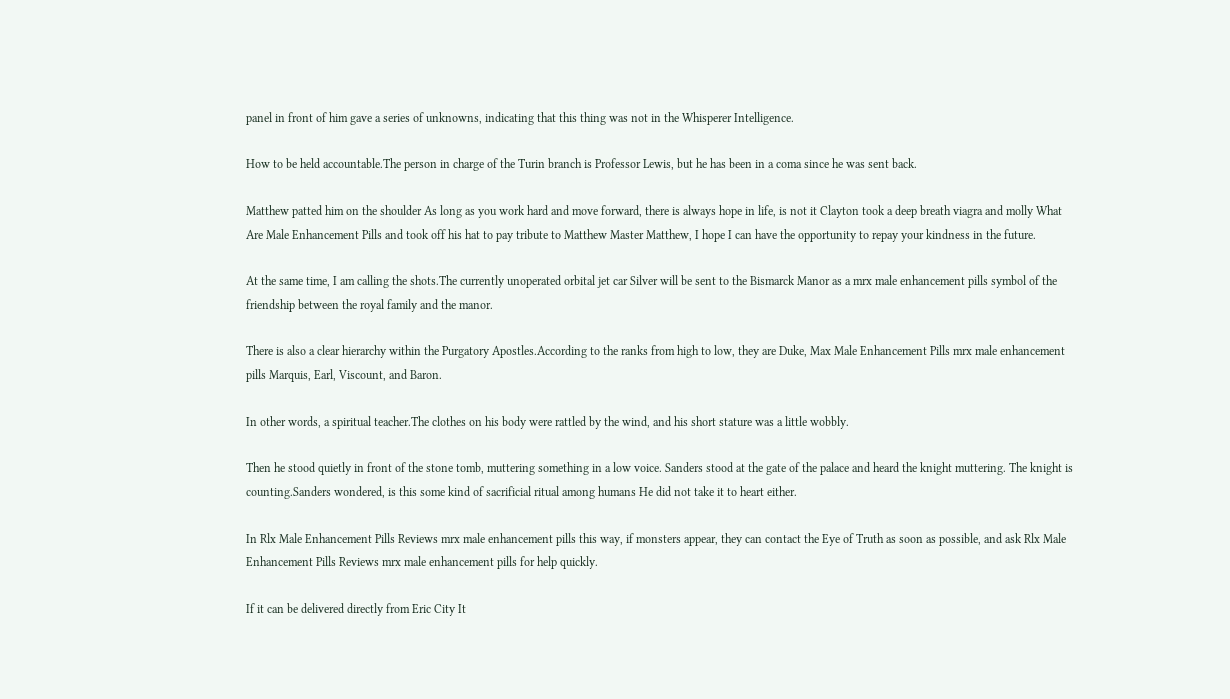panel in front of him gave a series of unknowns, indicating that this thing was not in the Whisperer Intelligence.

How to be held accountable.The person in charge of the Turin branch is Professor Lewis, but he has been in a coma since he was sent back.

Matthew patted him on the shoulder As long as you work hard and move forward, there is always hope in life, is not it Clayton took a deep breath viagra and molly What Are Male Enhancement Pills and took off his hat to pay tribute to Matthew Master Matthew, I hope I can have the opportunity to repay your kindness in the future.

At the same time, I am calling the shots.The currently unoperated orbital jet car Silver will be sent to the Bismarck Manor as a mrx male enhancement pills symbol of the friendship between the royal family and the manor.

There is also a clear hierarchy within the Purgatory Apostles.According to the ranks from high to low, they are Duke, Max Male Enhancement Pills mrx male enhancement pills Marquis, Earl, Viscount, and Baron.

In other words, a spiritual teacher.The clothes on his body were rattled by the wind, and his short stature was a little wobbly.

Then he stood quietly in front of the stone tomb, muttering something in a low voice. Sanders stood at the gate of the palace and heard the knight muttering. The knight is counting.Sanders wondered, is this some kind of sacrificial ritual among humans He did not take it to heart either.

In Rlx Male Enhancement Pills Reviews mrx male enhancement pills this way, if monsters appear, they can contact the Eye of Truth as soon as possible, and ask Rlx Male Enhancement Pills Reviews mrx male enhancement pills for help quickly.

If it can be delivered directly from Eric City It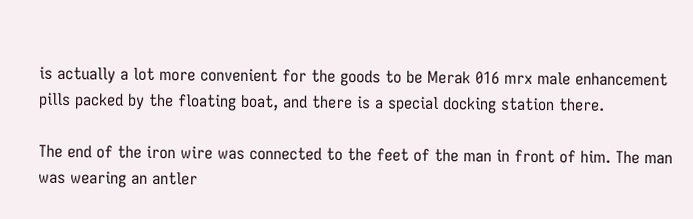is actually a lot more convenient for the goods to be Merak 016 mrx male enhancement pills packed by the floating boat, and there is a special docking station there.

The end of the iron wire was connected to the feet of the man in front of him. The man was wearing an antler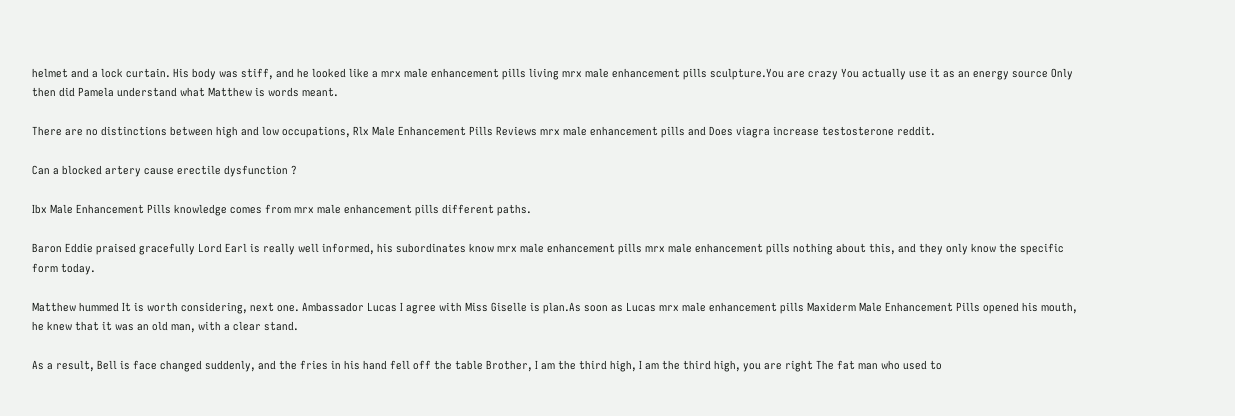helmet and a lock curtain. His body was stiff, and he looked like a mrx male enhancement pills living mrx male enhancement pills sculpture.You are crazy You actually use it as an energy source Only then did Pamela understand what Matthew is words meant.

There are no distinctions between high and low occupations, Rlx Male Enhancement Pills Reviews mrx male enhancement pills and Does viagra increase testosterone reddit.

Can a blocked artery cause erectile dysfunction ?

Ibx Male Enhancement Pills knowledge comes from mrx male enhancement pills different paths.

Baron Eddie praised gracefully Lord Earl is really well informed, his subordinates know mrx male enhancement pills mrx male enhancement pills nothing about this, and they only know the specific form today.

Matthew hummed It is worth considering, next one. Ambassador Lucas I agree with Miss Giselle is plan.As soon as Lucas mrx male enhancement pills Maxiderm Male Enhancement Pills opened his mouth, he knew that it was an old man, with a clear stand.

As a result, Bell is face changed suddenly, and the fries in his hand fell off the table Brother, I am the third high, I am the third high, you are right The fat man who used to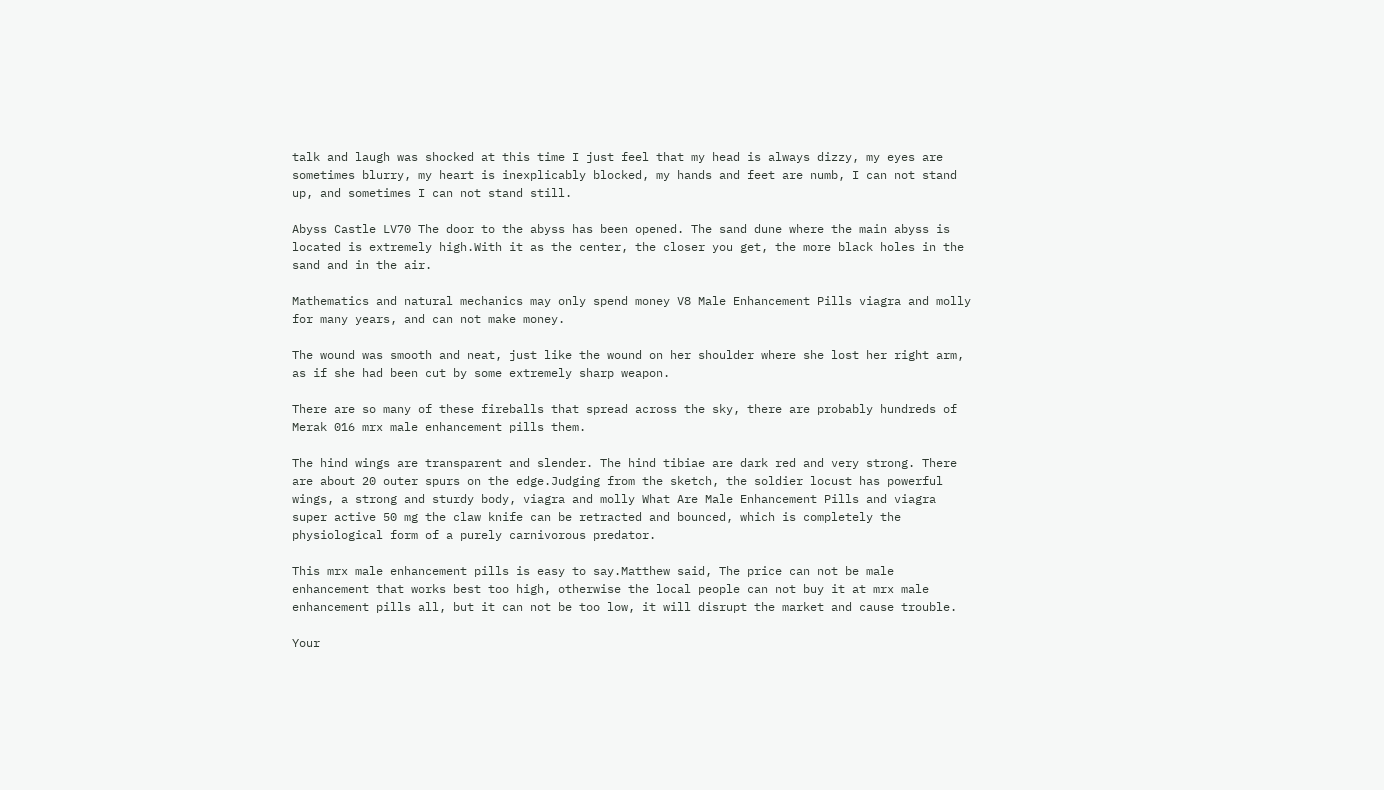talk and laugh was shocked at this time I just feel that my head is always dizzy, my eyes are sometimes blurry, my heart is inexplicably blocked, my hands and feet are numb, I can not stand up, and sometimes I can not stand still.

Abyss Castle LV70 The door to the abyss has been opened. The sand dune where the main abyss is located is extremely high.With it as the center, the closer you get, the more black holes in the sand and in the air.

Mathematics and natural mechanics may only spend money V8 Male Enhancement Pills viagra and molly for many years, and can not make money.

The wound was smooth and neat, just like the wound on her shoulder where she lost her right arm, as if she had been cut by some extremely sharp weapon.

There are so many of these fireballs that spread across the sky, there are probably hundreds of Merak 016 mrx male enhancement pills them.

The hind wings are transparent and slender. The hind tibiae are dark red and very strong. There are about 20 outer spurs on the edge.Judging from the sketch, the soldier locust has powerful wings, a strong and sturdy body, viagra and molly What Are Male Enhancement Pills and viagra super active 50 mg the claw knife can be retracted and bounced, which is completely the physiological form of a purely carnivorous predator.

This mrx male enhancement pills is easy to say.Matthew said, The price can not be male enhancement that works best too high, otherwise the local people can not buy it at mrx male enhancement pills all, but it can not be too low, it will disrupt the market and cause trouble.

Your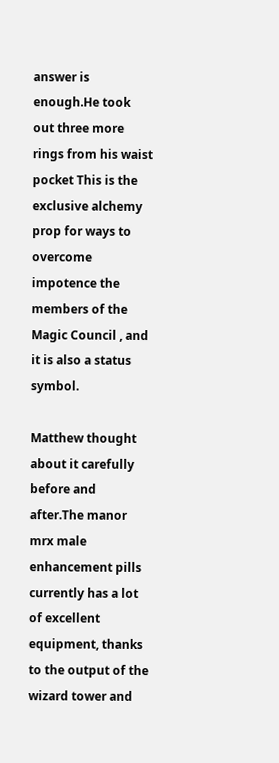answer is enough.He took out three more rings from his waist pocket This is the exclusive alchemy prop for ways to overcome impotence the members of the Magic Council , and it is also a status symbol.

Matthew thought about it carefully before and after.The manor mrx male enhancement pills currently has a lot of excellent equipment, thanks to the output of the wizard tower and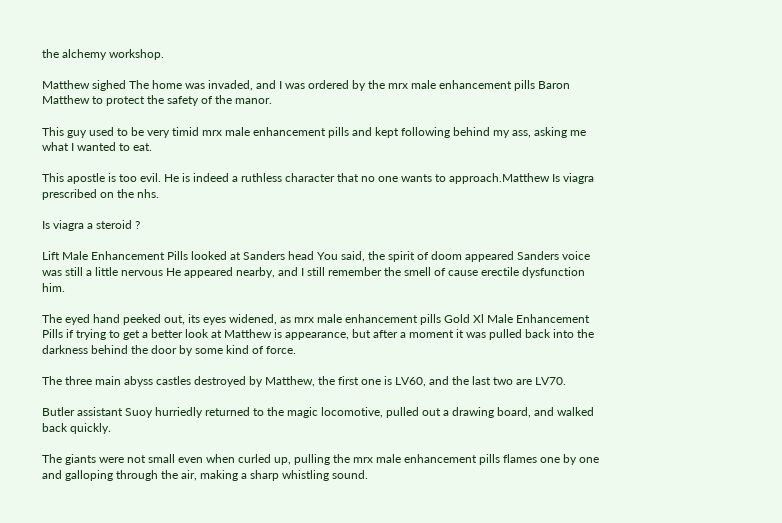the alchemy workshop.

Matthew sighed The home was invaded, and I was ordered by the mrx male enhancement pills Baron Matthew to protect the safety of the manor.

This guy used to be very timid mrx male enhancement pills and kept following behind my ass, asking me what I wanted to eat.

This apostle is too evil. He is indeed a ruthless character that no one wants to approach.Matthew Is viagra prescribed on the nhs.

Is viagra a steroid ?

Lift Male Enhancement Pills looked at Sanders head You said, the spirit of doom appeared Sanders voice was still a little nervous He appeared nearby, and I still remember the smell of cause erectile dysfunction him.

The eyed hand peeked out, its eyes widened, as mrx male enhancement pills Gold Xl Male Enhancement Pills if trying to get a better look at Matthew is appearance, but after a moment it was pulled back into the darkness behind the door by some kind of force.

The three main abyss castles destroyed by Matthew, the first one is LV60, and the last two are LV70.

Butler assistant Suoy hurriedly returned to the magic locomotive, pulled out a drawing board, and walked back quickly.

The giants were not small even when curled up, pulling the mrx male enhancement pills flames one by one and galloping through the air, making a sharp whistling sound.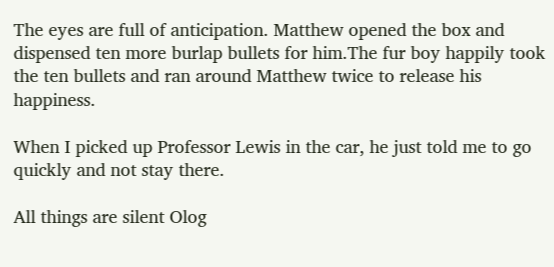The eyes are full of anticipation. Matthew opened the box and dispensed ten more burlap bullets for him.The fur boy happily took the ten bullets and ran around Matthew twice to release his happiness.

When I picked up Professor Lewis in the car, he just told me to go quickly and not stay there.

All things are silent Olog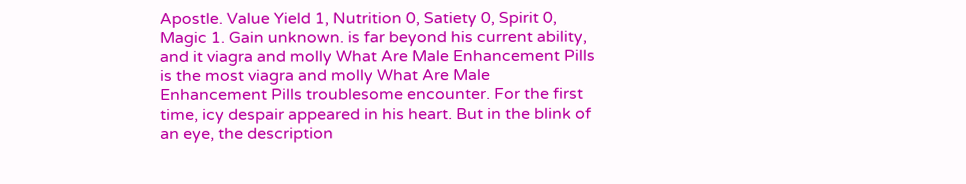Apostle. Value Yield 1, Nutrition 0, Satiety 0, Spirit 0, Magic 1. Gain unknown. is far beyond his current ability, and it viagra and molly What Are Male Enhancement Pills is the most viagra and molly What Are Male Enhancement Pills troublesome encounter. For the first time, icy despair appeared in his heart. But in the blink of an eye, the description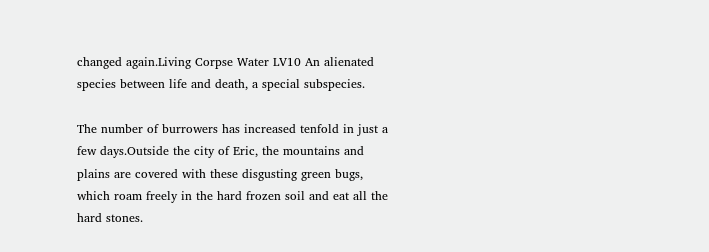changed again.Living Corpse Water LV10 An alienated species between life and death, a special subspecies.

The number of burrowers has increased tenfold in just a few days.Outside the city of Eric, the mountains and plains are covered with these disgusting green bugs, which roam freely in the hard frozen soil and eat all the hard stones.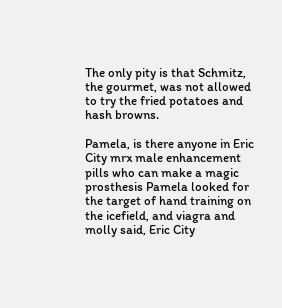The only pity is that Schmitz, the gourmet, was not allowed to try the fried potatoes and hash browns.

Pamela, is there anyone in Eric City mrx male enhancement pills who can make a magic prosthesis Pamela looked for the target of hand training on the icefield, and viagra and molly said, Eric City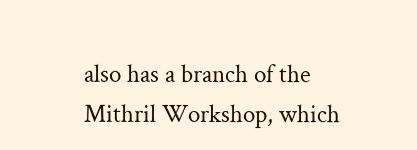also has a branch of the Mithril Workshop, which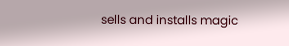sells and installs magic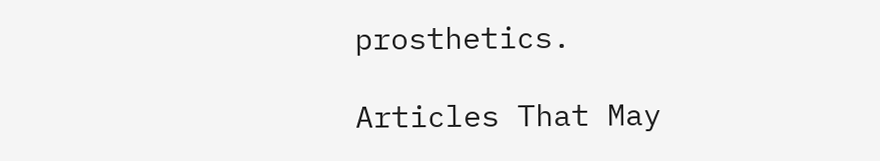prosthetics.

Articles That May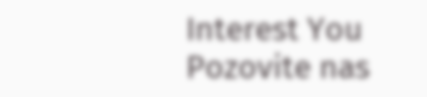Interest You
Pozovite nas